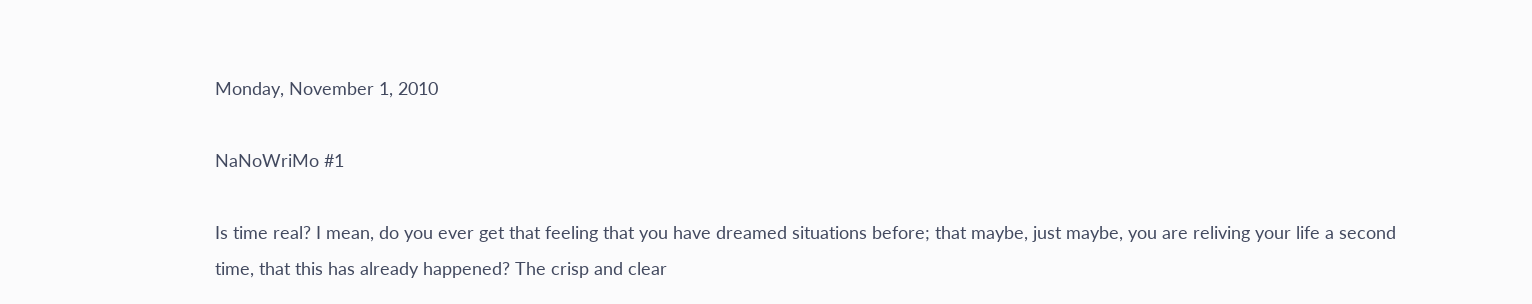Monday, November 1, 2010

NaNoWriMo #1

Is time real? I mean, do you ever get that feeling that you have dreamed situations before; that maybe, just maybe, you are reliving your life a second time, that this has already happened? The crisp and clear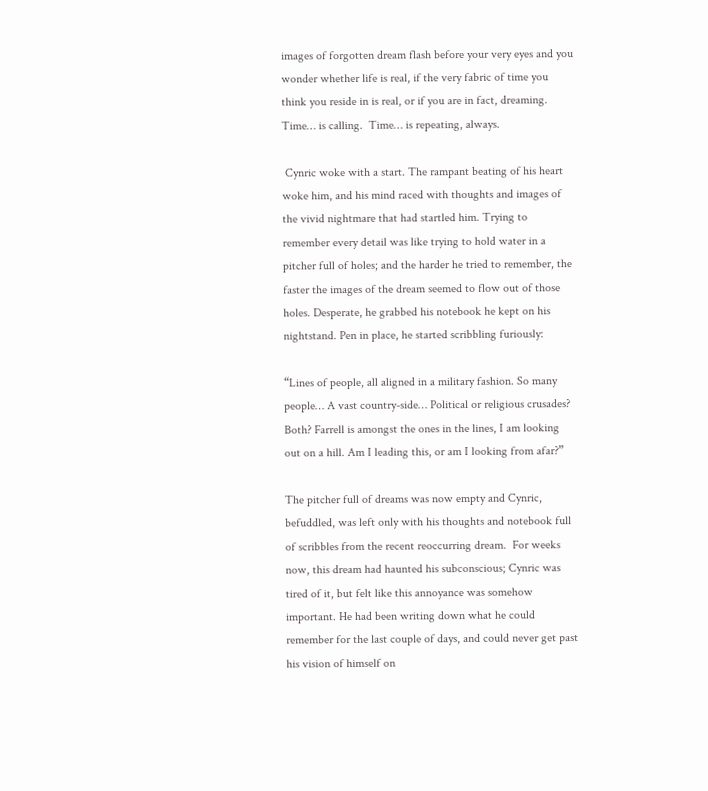images of forgotten dream flash before your very eyes and you wonder whether life is real, if the very fabric of time you think you reside in is real, or if you are in fact, dreaming. Time… is calling.  Time… is repeating, always.

 Cynric woke with a start. The rampant beating of his heart woke him, and his mind raced with thoughts and images of the vivid nightmare that had startled him. Trying to remember every detail was like trying to hold water in a pitcher full of holes; and the harder he tried to remember, the faster the images of the dream seemed to flow out of those holes. Desperate, he grabbed his notebook he kept on his nightstand. Pen in place, he started scribbling furiously:

“Lines of people, all aligned in a military fashion. So many people… A vast country-side… Political or religious crusades? Both? Farrell is amongst the ones in the lines, I am looking out on a hill. Am I leading this, or am I looking from afar?”

The pitcher full of dreams was now empty and Cynric, befuddled, was left only with his thoughts and notebook full of scribbles from the recent reoccurring dream.  For weeks now, this dream had haunted his subconscious; Cynric was tired of it, but felt like this annoyance was somehow important. He had been writing down what he could remember for the last couple of days, and could never get past his vision of himself on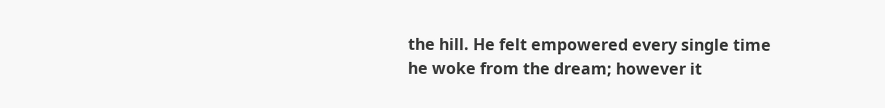the hill. He felt empowered every single time he woke from the dream; however it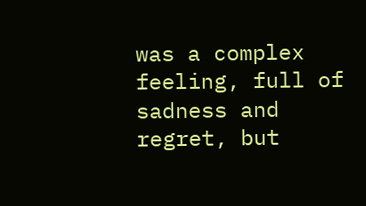was a complex feeling, full of sadness and regret, but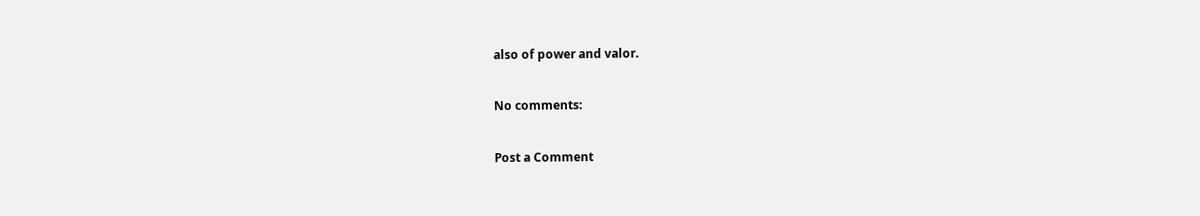also of power and valor.

No comments:

Post a Comment